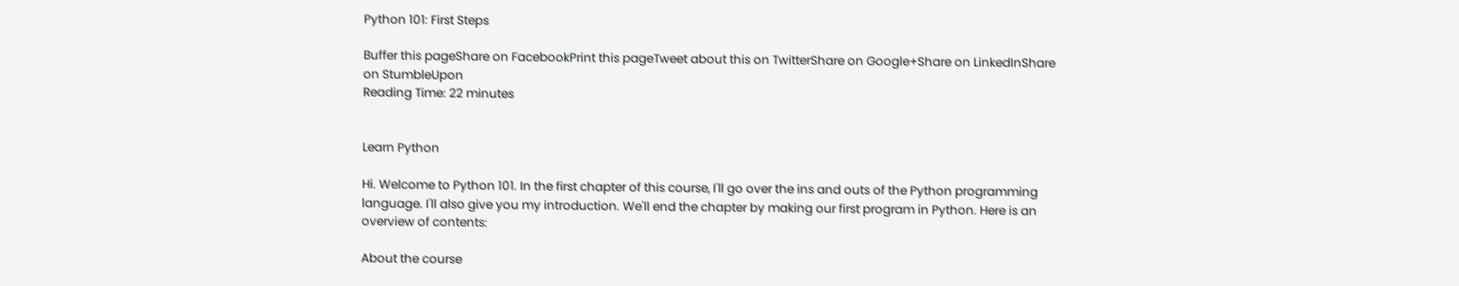Python 101: First Steps

Buffer this pageShare on FacebookPrint this pageTweet about this on TwitterShare on Google+Share on LinkedInShare on StumbleUpon
Reading Time: 22 minutes


Learn Python

Hi. Welcome to Python 101. In the first chapter of this course, I'll go over the ins and outs of the Python programming language. I'll also give you my introduction. We'll end the chapter by making our first program in Python. Here is an overview of contents:

About the course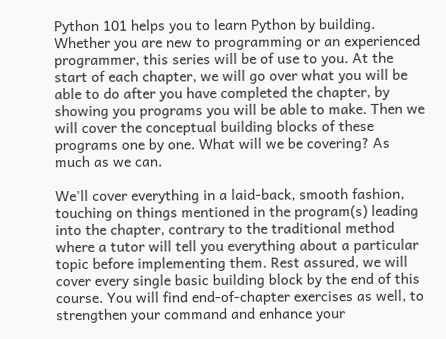Python 101 helps you to learn Python by building. Whether you are new to programming or an experienced programmer, this series will be of use to you. At the start of each chapter, we will go over what you will be able to do after you have completed the chapter, by showing you programs you will be able to make. Then we will cover the conceptual building blocks of these programs one by one. What will we be covering? As much as we can.

We'll cover everything in a laid-back, smooth fashion, touching on things mentioned in the program(s) leading into the chapter, contrary to the traditional method where a tutor will tell you everything about a particular topic before implementing them. Rest assured, we will cover every single basic building block by the end of this course. You will find end-of-chapter exercises as well, to strengthen your command and enhance your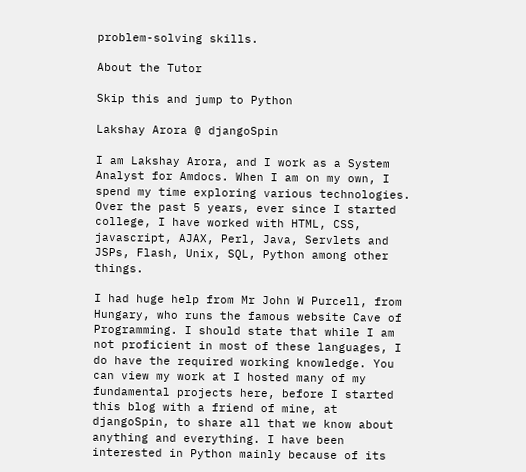problem-solving skills.

About the Tutor

Skip this and jump to Python

Lakshay Arora @ djangoSpin

I am Lakshay Arora, and I work as a System Analyst for Amdocs. When I am on my own, I spend my time exploring various technologies. Over the past 5 years, ever since I started college, I have worked with HTML, CSS, javascript, AJAX, Perl, Java, Servlets and JSPs, Flash, Unix, SQL, Python among other things.

I had huge help from Mr John W Purcell, from Hungary, who runs the famous website Cave of Programming. I should state that while I am not proficient in most of these languages, I do have the required working knowledge. You can view my work at I hosted many of my fundamental projects here, before I started this blog with a friend of mine, at djangoSpin, to share all that we know about anything and everything. I have been interested in Python mainly because of its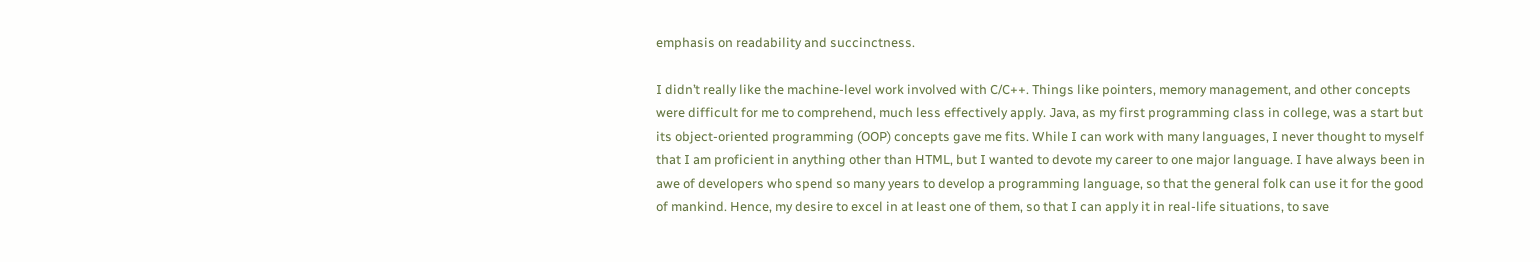emphasis on readability and succinctness.

I didn’t really like the machine-level work involved with C/C++. Things like pointers, memory management, and other concepts were difficult for me to comprehend, much less effectively apply. Java, as my first programming class in college, was a start but its object-oriented programming (OOP) concepts gave me fits. While I can work with many languages, I never thought to myself that I am proficient in anything other than HTML, but I wanted to devote my career to one major language. I have always been in awe of developers who spend so many years to develop a programming language, so that the general folk can use it for the good of mankind. Hence, my desire to excel in at least one of them, so that I can apply it in real-life situations, to save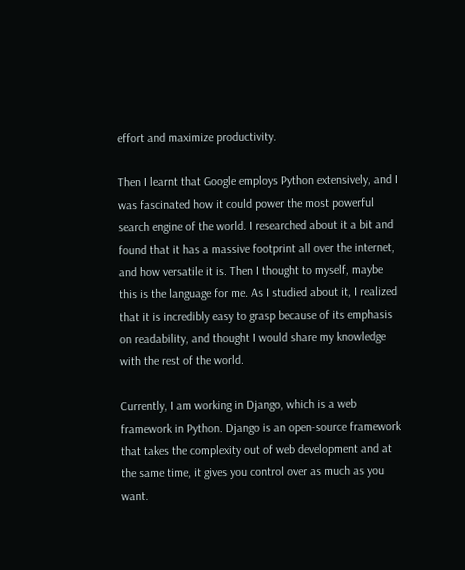effort and maximize productivity.

Then I learnt that Google employs Python extensively, and I was fascinated how it could power the most powerful search engine of the world. I researched about it a bit and found that it has a massive footprint all over the internet, and how versatile it is. Then I thought to myself, maybe this is the language for me. As I studied about it, I realized that it is incredibly easy to grasp because of its emphasis on readability, and thought I would share my knowledge with the rest of the world.

Currently, I am working in Django, which is a web framework in Python. Django is an open-source framework that takes the complexity out of web development and at the same time, it gives you control over as much as you want.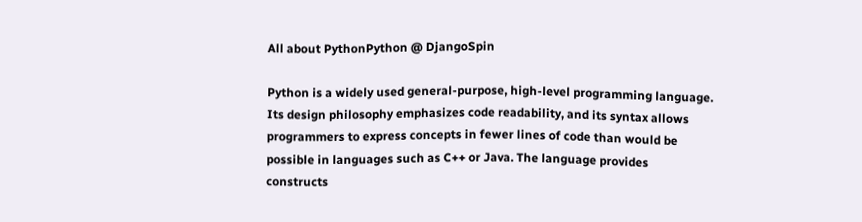All about PythonPython @ DjangoSpin

Python is a widely used general-purpose, high-level programming language. Its design philosophy emphasizes code readability, and its syntax allows programmers to express concepts in fewer lines of code than would be possible in languages such as C++ or Java. The language provides constructs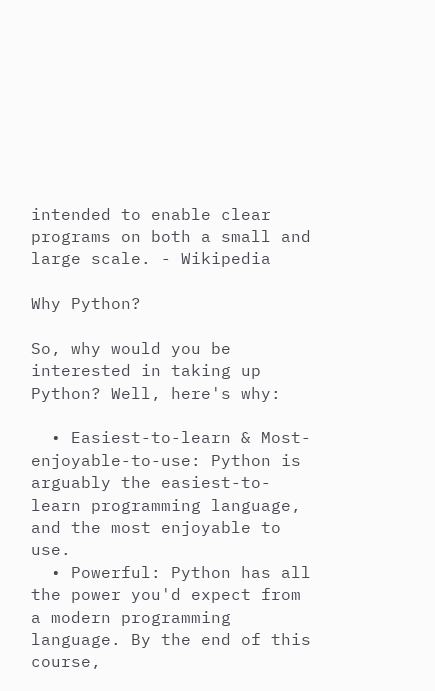intended to enable clear programs on both a small and large scale. - Wikipedia

Why Python?

So, why would you be interested in taking up Python? Well, here's why:

  • Easiest-to-learn & Most-enjoyable-to-use: Python is arguably the easiest-to-learn programming language, and the most enjoyable to use.
  • Powerful: Python has all the power you'd expect from a modern programming language. By the end of this course,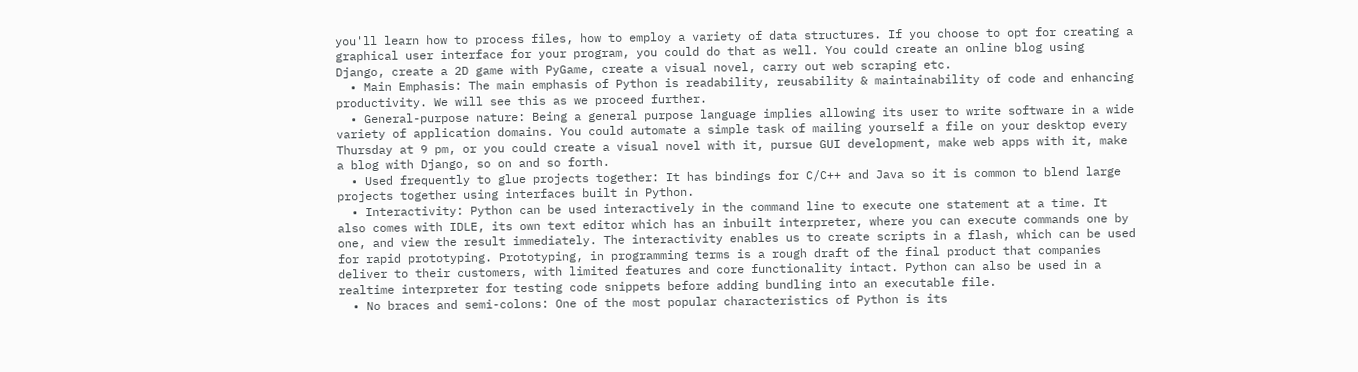you'll learn how to process files, how to employ a variety of data structures. If you choose to opt for creating a graphical user interface for your program, you could do that as well. You could create an online blog using Django, create a 2D game with PyGame, create a visual novel, carry out web scraping etc.
  • Main Emphasis: The main emphasis of Python is readability, reusability & maintainability of code and enhancing productivity. We will see this as we proceed further.
  • General-purpose nature: Being a general purpose language implies allowing its user to write software in a wide variety of application domains. You could automate a simple task of mailing yourself a file on your desktop every Thursday at 9 pm, or you could create a visual novel with it, pursue GUI development, make web apps with it, make a blog with Django, so on and so forth.
  • Used frequently to glue projects together: It has bindings for C/C++ and Java so it is common to blend large projects together using interfaces built in Python.
  • Interactivity: Python can be used interactively in the command line to execute one statement at a time. It also comes with IDLE, its own text editor which has an inbuilt interpreter, where you can execute commands one by one, and view the result immediately. The interactivity enables us to create scripts in a flash, which can be used for rapid prototyping. Prototyping, in programming terms is a rough draft of the final product that companies deliver to their customers, with limited features and core functionality intact. Python can also be used in a realtime interpreter for testing code snippets before adding bundling into an executable file.
  • No braces and semi-colons: One of the most popular characteristics of Python is its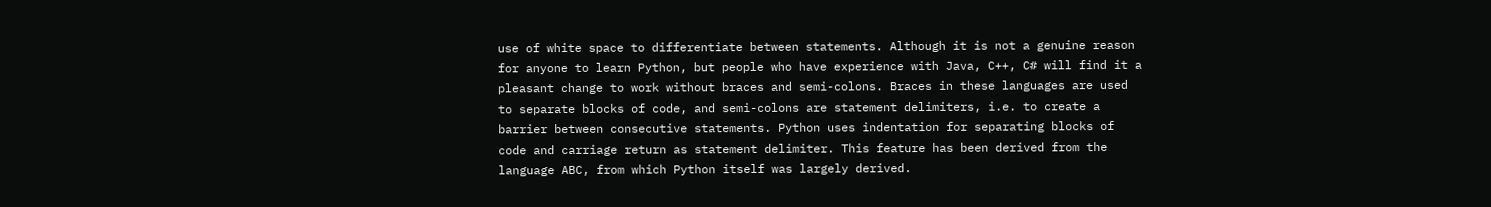use of white space to differentiate between statements. Although it is not a genuine reason for anyone to learn Python, but people who have experience with Java, C++, C# will find it a pleasant change to work without braces and semi-colons. Braces in these languages are used to separate blocks of code, and semi-colons are statement delimiters, i.e. to create a barrier between consecutive statements. Python uses indentation for separating blocks of code and carriage return as statement delimiter. This feature has been derived from the language ABC, from which Python itself was largely derived.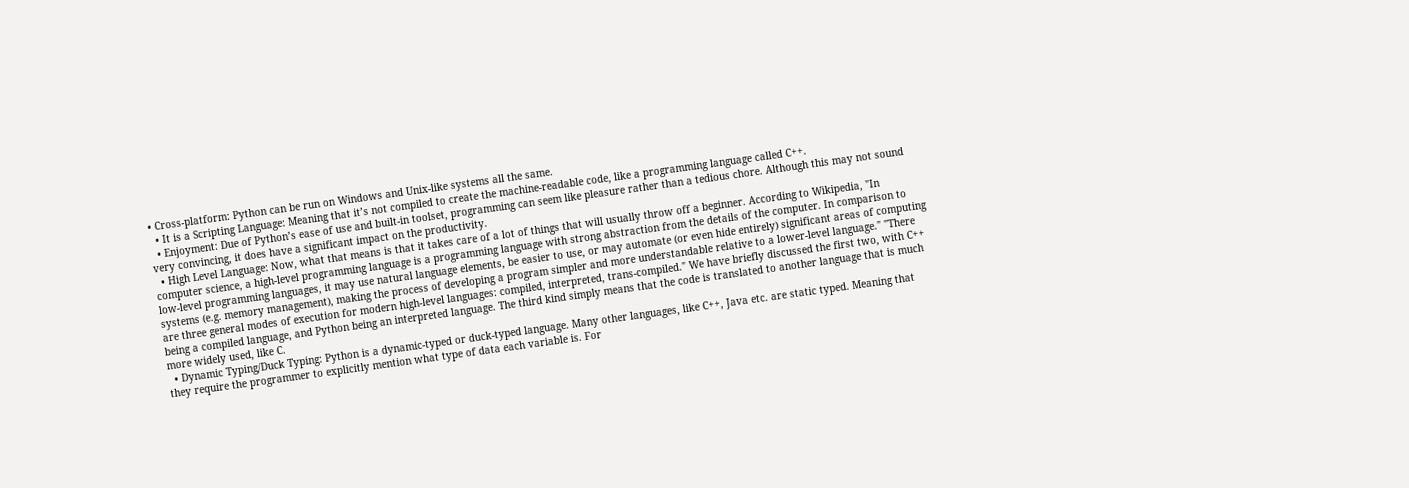• Cross-platform: Python can be run on Windows and Unix-like systems all the same.
  • It is a Scripting Language: Meaning that it’s not compiled to create the machine-readable code, like a programming language called C++.
  • Enjoyment: Due of Python’s ease of use and built-in toolset, programming can seem like pleasure rather than a tedious chore. Although this may not sound very convincing, it does have a significant impact on the productivity.
  • High Level Language: Now, what that means is that it takes care of a lot of things that will usually throw off a beginner. According to Wikipedia, "In computer science, a high-level programming language is a programming language with strong abstraction from the details of the computer. In comparison to low-level programming languages, it may use natural language elements, be easier to use, or may automate (or even hide entirely) significant areas of computing systems (e.g. memory management), making the process of developing a program simpler and more understandable relative to a lower-level language." "There are three general modes of execution for modern high-level languages: compiled, interpreted, trans-compiled." We have briefly discussed the first two, with C++ being a compiled language, and Python being an interpreted language. The third kind simply means that the code is translated to another language that is much more widely used, like C.
  • Dynamic Typing/Duck Typing: Python is a dynamic-typed or duck-typed language. Many other languages, like C++, Java etc. are static typed. Meaning that they require the programmer to explicitly mention what type of data each variable is. For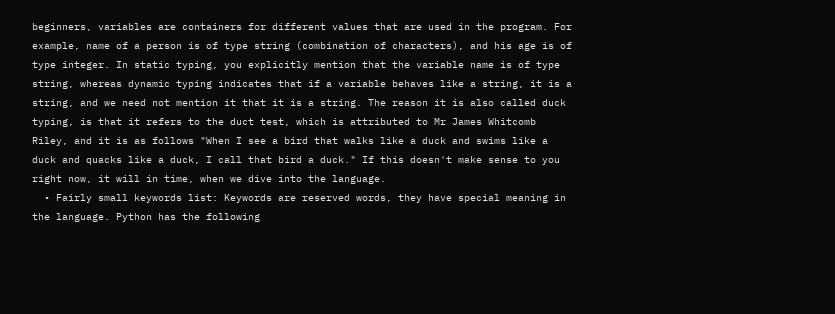beginners, variables are containers for different values that are used in the program. For example, name of a person is of type string (combination of characters), and his age is of type integer. In static typing, you explicitly mention that the variable name is of type string, whereas dynamic typing indicates that if a variable behaves like a string, it is a string, and we need not mention it that it is a string. The reason it is also called duck typing, is that it refers to the duct test, which is attributed to Mr James Whitcomb Riley, and it is as follows "When I see a bird that walks like a duck and swims like a duck and quacks like a duck, I call that bird a duck." If this doesn't make sense to you right now, it will in time, when we dive into the language.
  • Fairly small keywords list: Keywords are reserved words, they have special meaning in the language. Python has the following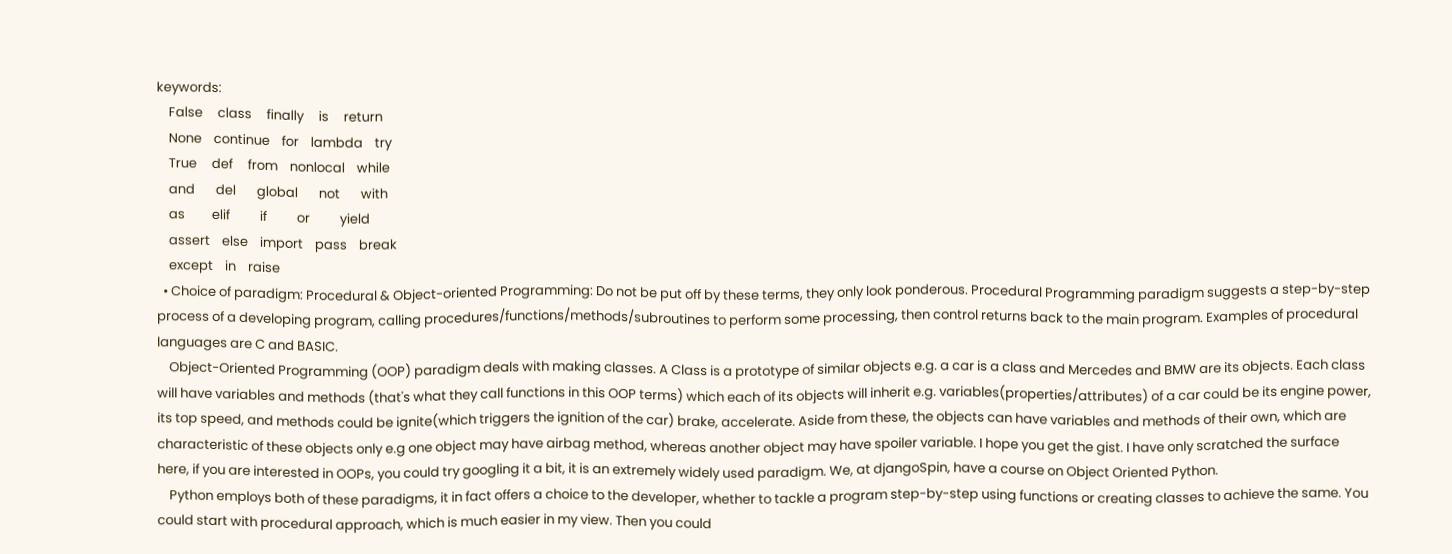keywords:
    False     class     finally     is     return
    None    continue    for    lambda    try
    True     def     from    nonlocal    while
    and       del       global       not       with
    as         elif          if          or          yield
    assert    else    import    pass    break
    except    in    raise
  • Choice of paradigm: Procedural & Object-oriented Programming: Do not be put off by these terms, they only look ponderous. Procedural Programming paradigm suggests a step-by-step process of a developing program, calling procedures/functions/methods/subroutines to perform some processing, then control returns back to the main program. Examples of procedural languages are C and BASIC.
    Object-Oriented Programming (OOP) paradigm deals with making classes. A Class is a prototype of similar objects e.g. a car is a class and Mercedes and BMW are its objects. Each class will have variables and methods (that's what they call functions in this OOP terms) which each of its objects will inherit e.g. variables(properties/attributes) of a car could be its engine power, its top speed, and methods could be ignite(which triggers the ignition of the car) brake, accelerate. Aside from these, the objects can have variables and methods of their own, which are characteristic of these objects only e.g one object may have airbag method, whereas another object may have spoiler variable. I hope you get the gist. I have only scratched the surface here, if you are interested in OOPs, you could try googling it a bit, it is an extremely widely used paradigm. We, at djangoSpin, have a course on Object Oriented Python.
    Python employs both of these paradigms, it in fact offers a choice to the developer, whether to tackle a program step-by-step using functions or creating classes to achieve the same. You could start with procedural approach, which is much easier in my view. Then you could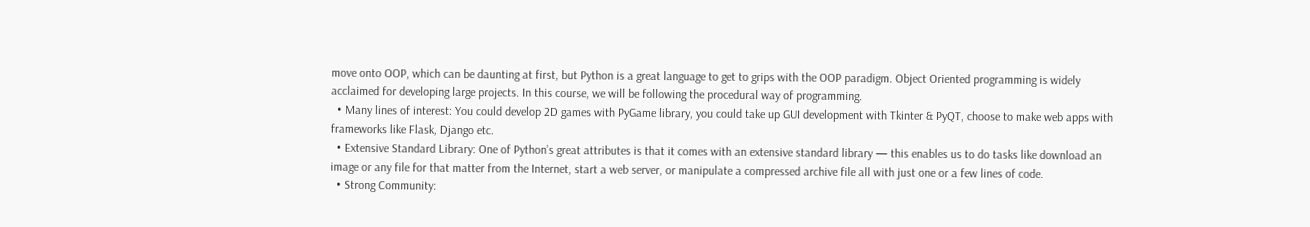move onto OOP, which can be daunting at first, but Python is a great language to get to grips with the OOP paradigm. Object Oriented programming is widely acclaimed for developing large projects. In this course, we will be following the procedural way of programming.
  • Many lines of interest: You could develop 2D games with PyGame library, you could take up GUI development with Tkinter & PyQT, choose to make web apps with frameworks like Flask, Django etc.
  • Extensive Standard Library: One of Python’s great attributes is that it comes with an extensive standard library — this enables us to do tasks like download an image or any file for that matter from the Internet, start a web server, or manipulate a compressed archive file all with just one or a few lines of code.
  • Strong Community: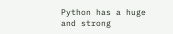Python has a huge and strong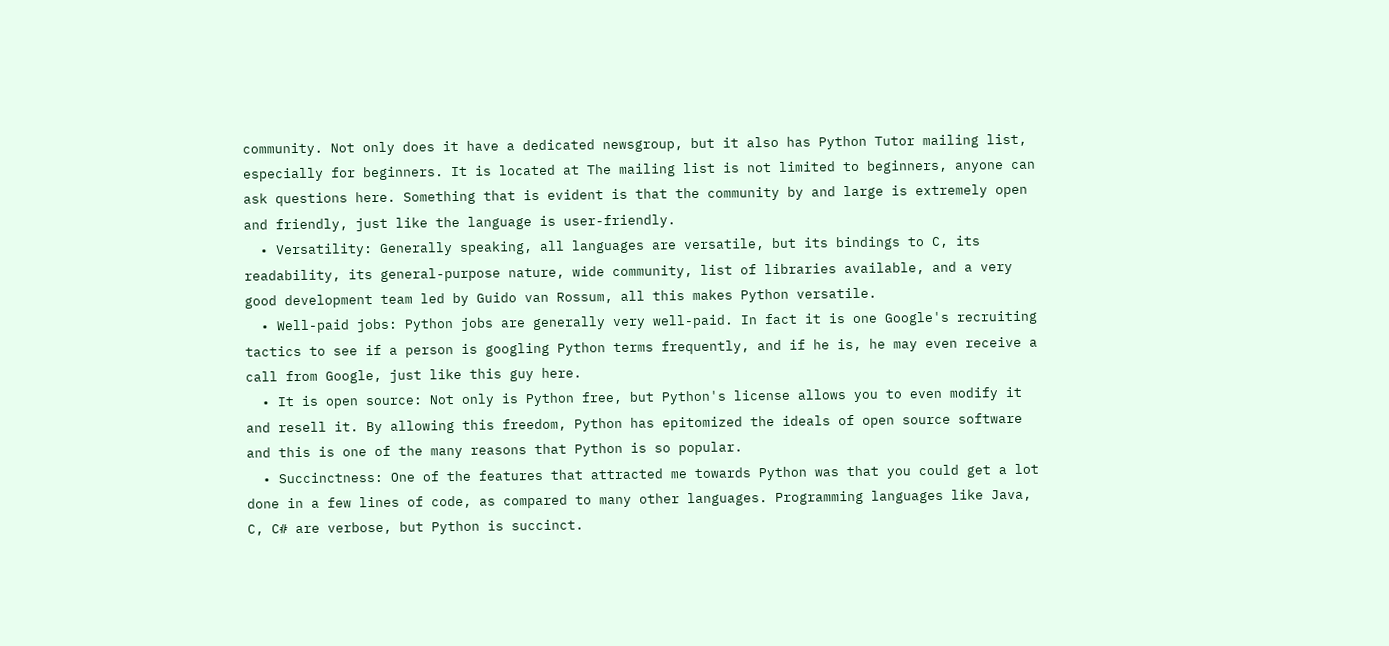community. Not only does it have a dedicated newsgroup, but it also has Python Tutor mailing list, especially for beginners. It is located at The mailing list is not limited to beginners, anyone can ask questions here. Something that is evident is that the community by and large is extremely open and friendly, just like the language is user-friendly.
  • Versatility: Generally speaking, all languages are versatile, but its bindings to C, its readability, its general-purpose nature, wide community, list of libraries available, and a very good development team led by Guido van Rossum, all this makes Python versatile.
  • Well-paid jobs: Python jobs are generally very well-paid. In fact it is one Google's recruiting tactics to see if a person is googling Python terms frequently, and if he is, he may even receive a call from Google, just like this guy here.
  • It is open source: Not only is Python free, but Python's license allows you to even modify it and resell it. By allowing this freedom, Python has epitomized the ideals of open source software and this is one of the many reasons that Python is so popular.
  • Succinctness: One of the features that attracted me towards Python was that you could get a lot done in a few lines of code, as compared to many other languages. Programming languages like Java, C, C# are verbose, but Python is succinct.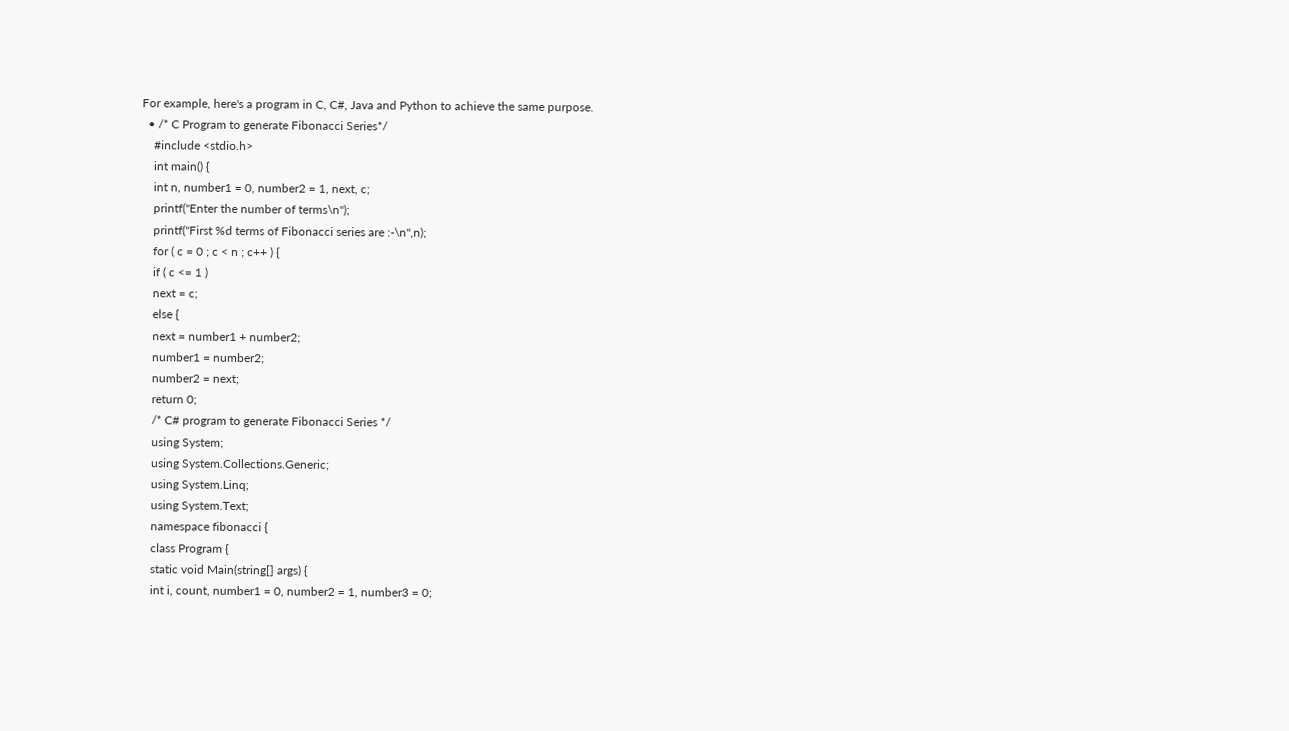For example, here's a program in C, C#, Java and Python to achieve the same purpose.
  • /* C Program to generate Fibonacci Series*/
    #include <stdio.h>
    int main() {
    int n, number1 = 0, number2 = 1, next, c;
    printf("Enter the number of terms\n");
    printf("First %d terms of Fibonacci series are :-\n",n);
    for ( c = 0 ; c < n ; c++ ) {
    if ( c <= 1 )
    next = c;
    else {
    next = number1 + number2;
    number1 = number2;
    number2 = next;
    return 0;
    /* C# program to generate Fibonacci Series */
    using System;
    using System.Collections.Generic;
    using System.Linq;
    using System.Text;
    namespace fibonacci {
    class Program {
    static void Main(string[] args) {
    int i, count, number1 = 0, number2 = 1, number3 = 0;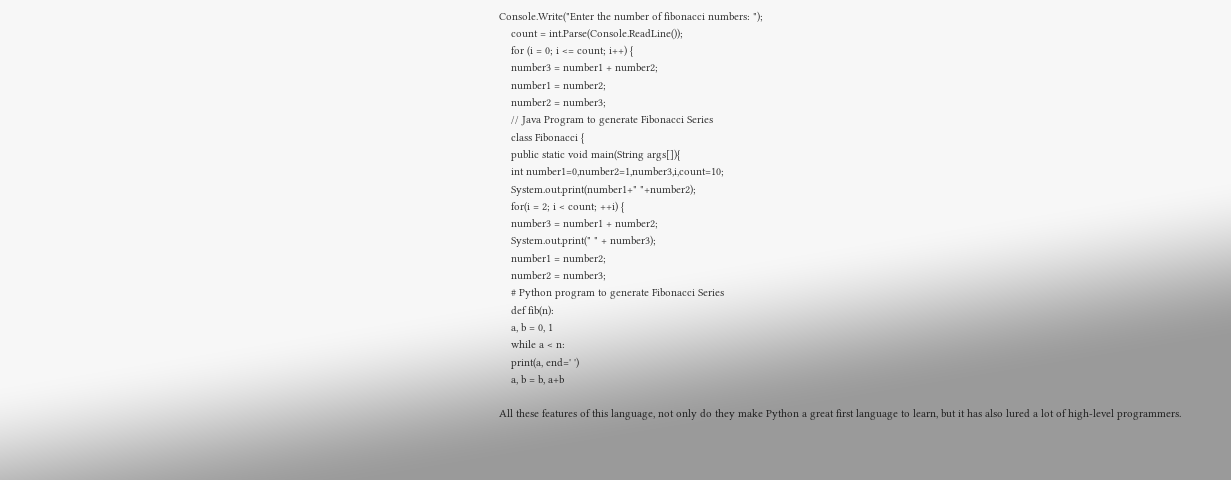Console.Write("Enter the number of fibonacci numbers: ");
    count = int.Parse(Console.ReadLine());
    for (i = 0; i <= count; i++) {
    number3 = number1 + number2;
    number1 = number2;
    number2 = number3;
    // Java Program to generate Fibonacci Series
    class Fibonacci {
    public static void main(String args[]){
    int number1=0,number2=1,number3,i,count=10;
    System.out.print(number1+" "+number2);
    for(i = 2; i < count; ++i) {
    number3 = number1 + number2;
    System.out.print(" " + number3);
    number1 = number2;
    number2 = number3;
    # Python program to generate Fibonacci Series
    def fib(n):
    a, b = 0, 1
    while a < n:
    print(a, end=' ')
    a, b = b, a+b

All these features of this language, not only do they make Python a great first language to learn, but it has also lured a lot of high-level programmers.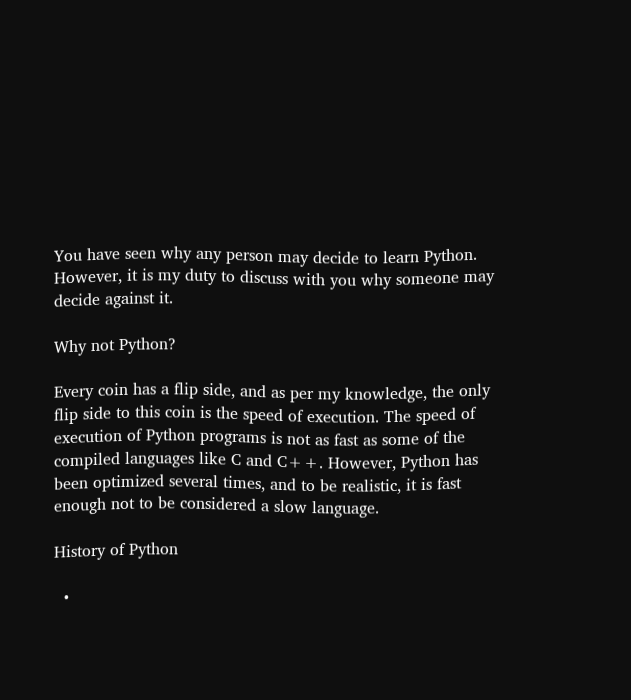You have seen why any person may decide to learn Python. However, it is my duty to discuss with you why someone may decide against it.

Why not Python?

Every coin has a flip side, and as per my knowledge, the only flip side to this coin is the speed of execution. The speed of execution of Python programs is not as fast as some of the compiled languages like C and C++. However, Python has been optimized several times, and to be realistic, it is fast enough not to be considered a slow language.

History of Python

  •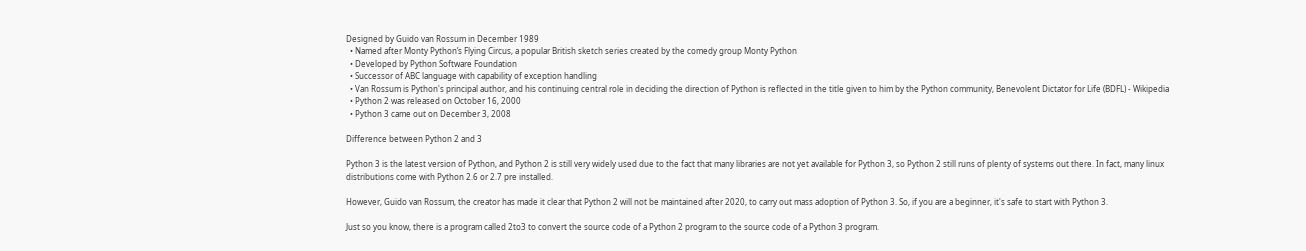Designed by Guido van Rossum in December 1989
  • Named after Monty Python’s Flying Circus, a popular British sketch series created by the comedy group Monty Python
  • Developed by Python Software Foundation
  • Successor of ABC language with capability of exception handling
  • Van Rossum is Python's principal author, and his continuing central role in deciding the direction of Python is reflected in the title given to him by the Python community, Benevolent Dictator for Life (BDFL) - Wikipedia
  • Python 2 was released on October 16, 2000
  • Python 3 came out on December 3, 2008

Difference between Python 2 and 3

Python 3 is the latest version of Python, and Python 2 is still very widely used due to the fact that many libraries are not yet available for Python 3, so Python 2 still runs of plenty of systems out there. In fact, many linux distributions come with Python 2.6 or 2.7 pre installed.

However, Guido van Rossum, the creator has made it clear that Python 2 will not be maintained after 2020, to carry out mass adoption of Python 3. So, if you are a beginner, it's safe to start with Python 3.

Just so you know, there is a program called 2to3 to convert the source code of a Python 2 program to the source code of a Python 3 program.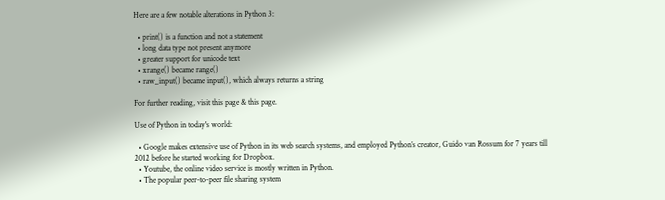Here are a few notable alterations in Python 3:

  • print() is a function and not a statement
  • long data type not present anymore
  • greater support for unicode text
  • xrange() became range()
  • raw_input() became input(), which always returns a string

For further reading, visit this page & this page.

Use of Python in today's world:

  • Google makes extensive use of Python in its web search systems, and employed Python’s creator, Guido van Rossum for 7 years till 2012 before he started working for Dropbox.
  • Youtube, the online video service is mostly written in Python.
  • The popular peer-to-peer file sharing system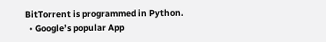BitTorrent is programmed in Python.
  • Google’s popular App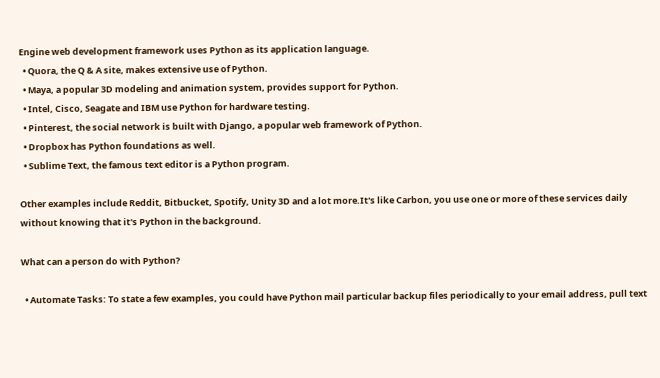Engine web development framework uses Python as its application language.
  • Quora, the Q & A site, makes extensive use of Python.
  • Maya, a popular 3D modeling and animation system, provides support for Python.
  • Intel, Cisco, Seagate and IBM use Python for hardware testing.
  • Pinterest, the social network is built with Django, a popular web framework of Python.
  • Dropbox has Python foundations as well.
  • Sublime Text, the famous text editor is a Python program.

Other examples include Reddit, Bitbucket, Spotify, Unity 3D and a lot more.It's like Carbon, you use one or more of these services daily without knowing that it's Python in the background.

What can a person do with Python?

  • Automate Tasks: To state a few examples, you could have Python mail particular backup files periodically to your email address, pull text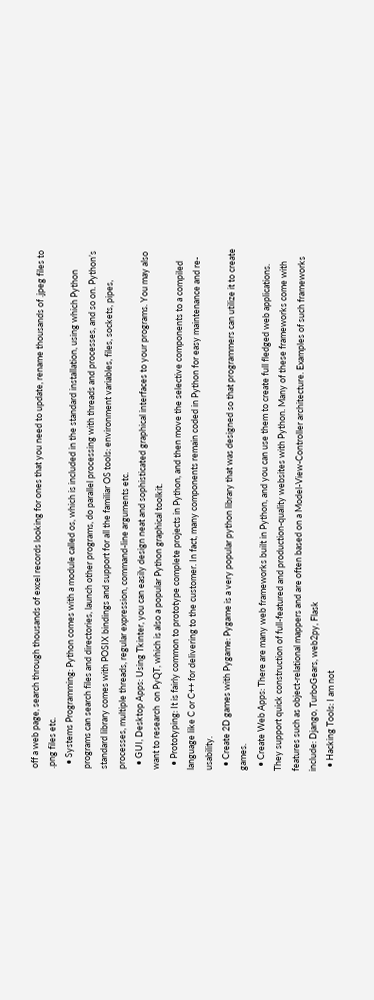off a web page, search through thousands of excel records looking for ones that you need to update, rename thousands of .jpeg files to .png files etc.
  • Systems Programming: Python comes with a module called os, which is included in the standard installation, using which Python programs can search files and directories, launch other programs, do parallel processing with threads and processes, and so on. Python’s standard library comes with POSIX bindings and support for all the familiar OS tools: environment variables, files, sockets, pipes, processes, multiple threads, regular expression, command-line arguments etc.
  • GUI, Desktop Apps: Using Tkinter, you can easily design neat and sophisticated graphical interfaces to your programs. You may also want to research  on PyQT, which is also a popular Python graphical toolkit.
  • Prototyping: It is fairly common to prototype complete projects in Python, and then move the selective components to a compiled language like C or C++ for delivering to the customer. In fact, many components remain coded in Python for easy maintenance and re-usability.
  • Create 2D games with Pygame: Pygame is a very popular python library that was designed so that programmers can utilize it to create games.
  • Create Web Apps: There are many web frameworks built in Python, and you can use them to create full fledged web applications. They support quick construction of full-featured and production-quality websites with Python. Many of these frameworks come with features such as object-relational mappers and are often based on a Model-View-Controller architecture. Examples of such frameworks include: Django, TurboGears, web2py, Flask
  • Hacking Tools: I am not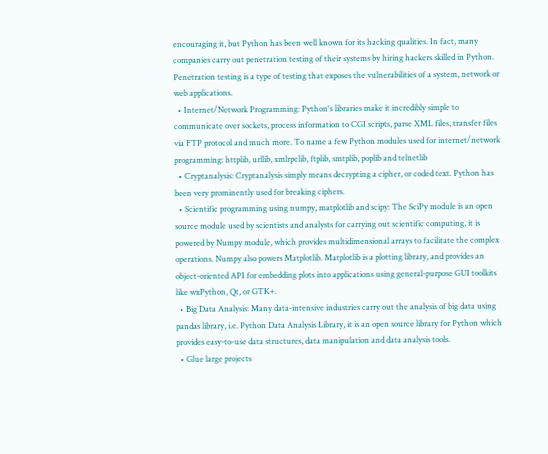encouraging it, but Python has been well known for its hacking qualities. In fact, many companies carry out penetration testing of their systems by hiring hackers skilled in Python. Penetration testing is a type of testing that exposes the vulnerabilities of a system, network or web applications.
  • Internet/Network Programming: Python's libraries make it incredibly simple to communicate over sockets, process information to CGI scripts, parse XML files, transfer files via FTP protocol and much more. To name a few Python modules used for internet/network programming: httplib, urllib, xmlrpclib, ftplib, smtplib, poplib and telnetlib
  • Cryptanalysis: Cryptanalysis simply means decrypting a cipher, or coded text. Python has been very prominently used for breaking ciphers.
  • Scientific programming using numpy, matplotlib and scipy: The SciPy module is an open source module used by scientists and analysts for carrying out scientific computing, it is powered by Numpy module, which provides multidimensional arrays to facilitate the complex operations. Numpy also powers Matplotlib. Matplotlib is a plotting library, and provides an object-oriented API for embedding plots into applications using general-purpose GUI toolkits like wxPython, Qt, or GTK+.
  • Big Data Analysis: Many data-intensive industries carry out the analysis of big data using pandas library, i.e. Python Data Analysis Library, it is an open source library for Python which provides easy-to-use data structures, data manipulation and data analysis tools.
  • Glue large projects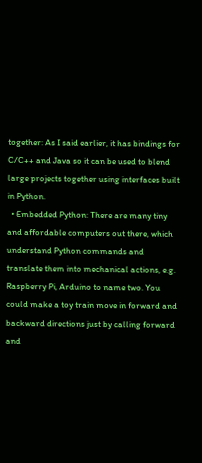together: As I said earlier, it has bindings for C/C++ and Java so it can be used to blend large projects together using interfaces built in Python.
  • Embedded Python: There are many tiny and affordable computers out there, which understand Python commands and translate them into mechanical actions, e.g. Raspberry Pi, Arduino to name two. You could make a toy train move in forward and backward directions just by calling forward and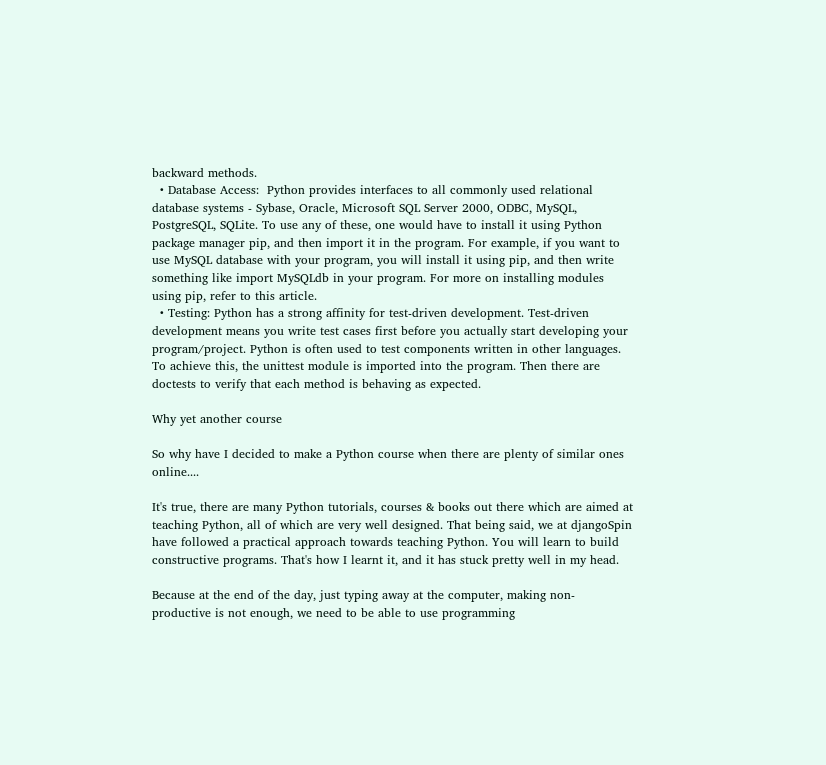backward methods.
  • Database Access:  Python provides interfaces to all commonly used relational database systems - Sybase, Oracle, Microsoft SQL Server 2000, ODBC, MySQL, PostgreSQL, SQLite. To use any of these, one would have to install it using Python package manager pip, and then import it in the program. For example, if you want to use MySQL database with your program, you will install it using pip, and then write something like import MySQLdb in your program. For more on installing modules using pip, refer to this article.
  • Testing: Python has a strong affinity for test-driven development. Test-driven development means you write test cases first before you actually start developing your program/project. Python is often used to test components written in other languages. To achieve this, the unittest module is imported into the program. Then there are doctests to verify that each method is behaving as expected.

Why yet another course

So why have I decided to make a Python course when there are plenty of similar ones online....

It's true, there are many Python tutorials, courses & books out there which are aimed at teaching Python, all of which are very well designed. That being said, we at djangoSpin have followed a practical approach towards teaching Python. You will learn to build constructive programs. That's how I learnt it, and it has stuck pretty well in my head.

Because at the end of the day, just typing away at the computer, making non-productive is not enough, we need to be able to use programming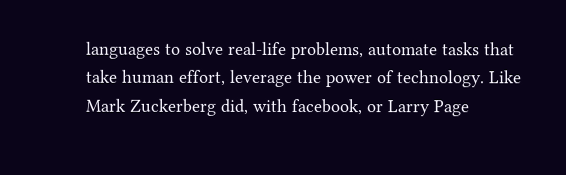languages to solve real-life problems, automate tasks that take human effort, leverage the power of technology. Like Mark Zuckerberg did, with facebook, or Larry Page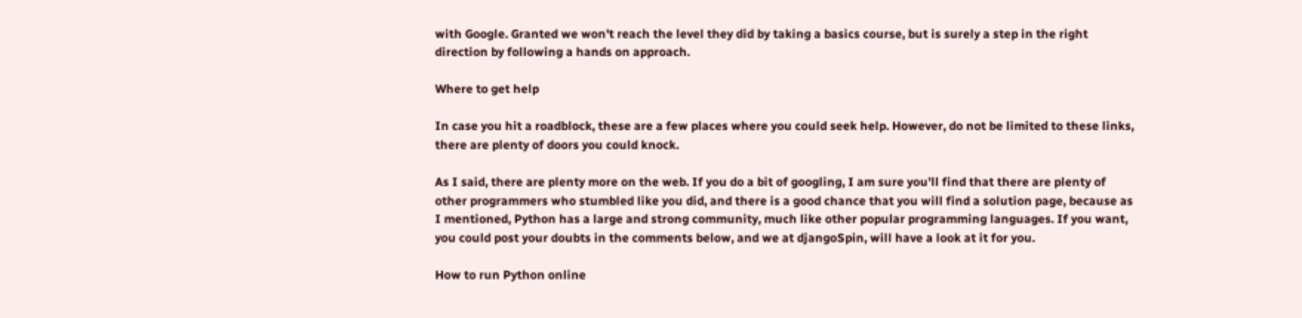with Google. Granted we won't reach the level they did by taking a basics course, but is surely a step in the right direction by following a hands on approach.

Where to get help

In case you hit a roadblock, these are a few places where you could seek help. However, do not be limited to these links, there are plenty of doors you could knock.

As I said, there are plenty more on the web. If you do a bit of googling, I am sure you'll find that there are plenty of other programmers who stumbled like you did, and there is a good chance that you will find a solution page, because as I mentioned, Python has a large and strong community, much like other popular programming languages. If you want, you could post your doubts in the comments below, and we at djangoSpin, will have a look at it for you.

How to run Python online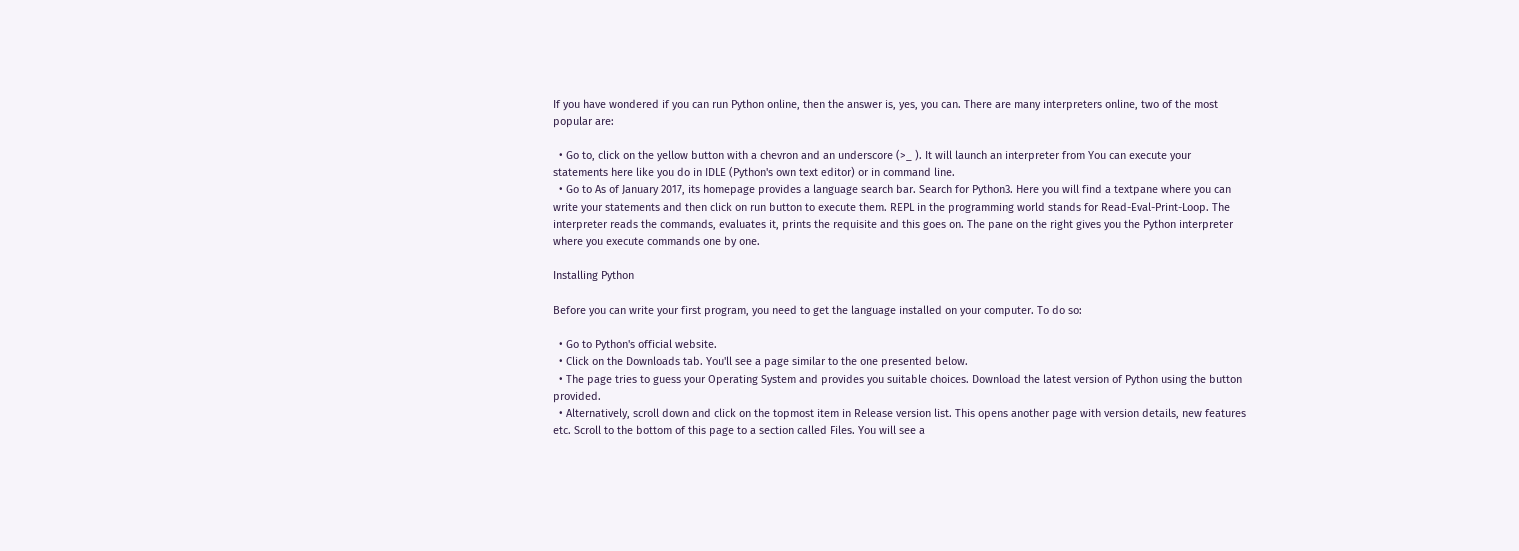If you have wondered if you can run Python online, then the answer is, yes, you can. There are many interpreters online, two of the most popular are:

  • Go to, click on the yellow button with a chevron and an underscore (>_ ). It will launch an interpreter from You can execute your statements here like you do in IDLE (Python's own text editor) or in command line.
  • Go to As of January 2017, its homepage provides a language search bar. Search for Python3. Here you will find a textpane where you can write your statements and then click on run button to execute them. REPL in the programming world stands for Read-Eval-Print-Loop. The interpreter reads the commands, evaluates it, prints the requisite and this goes on. The pane on the right gives you the Python interpreter where you execute commands one by one.

Installing Python

Before you can write your first program, you need to get the language installed on your computer. To do so:

  • Go to Python's official website.
  • Click on the Downloads tab. You'll see a page similar to the one presented below.
  • The page tries to guess your Operating System and provides you suitable choices. Download the latest version of Python using the button provided.
  • Alternatively, scroll down and click on the topmost item in Release version list. This opens another page with version details, new features etc. Scroll to the bottom of this page to a section called Files. You will see a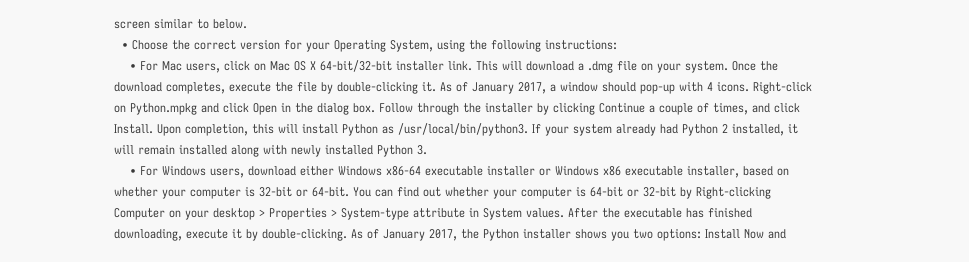screen similar to below.
  • Choose the correct version for your Operating System, using the following instructions:
    • For Mac users, click on Mac OS X 64-bit/32-bit installer link. This will download a .dmg file on your system. Once the download completes, execute the file by double-clicking it. As of January 2017, a window should pop-up with 4 icons. Right-click on Python.mpkg and click Open in the dialog box. Follow through the installer by clicking Continue a couple of times, and click Install. Upon completion, this will install Python as /usr/local/bin/python3. If your system already had Python 2 installed, it will remain installed along with newly installed Python 3.
    • For Windows users, download either Windows x86-64 executable installer or Windows x86 executable installer, based on whether your computer is 32-bit or 64-bit. You can find out whether your computer is 64-bit or 32-bit by Right-clicking Computer on your desktop > Properties > System-type attribute in System values. After the executable has finished downloading, execute it by double-clicking. As of January 2017, the Python installer shows you two options: Install Now and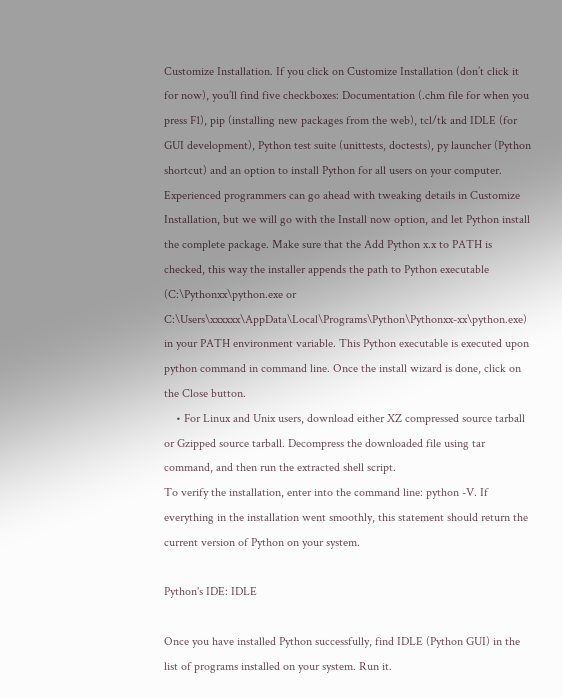Customize Installation. If you click on Customize Installation (don’t click it for now), you’ll find five checkboxes: Documentation (.chm file for when you press F1), pip (installing new packages from the web), tcl/tk and IDLE (for GUI development), Python test suite (unittests, doctests), py launcher (Python shortcut) and an option to install Python for all users on your computer. Experienced programmers can go ahead with tweaking details in Customize Installation, but we will go with the Install now option, and let Python install the complete package. Make sure that the Add Python x.x to PATH is checked, this way the installer appends the path to Python executable (C:\Pythonxx\python.exe or C:\Users\xxxxxx\AppData\Local\Programs\Python\Pythonxx-xx\python.exe) in your PATH environment variable. This Python executable is executed upon python command in command line. Once the install wizard is done, click on the Close button.
    • For Linux and Unix users, download either XZ compressed source tarball or Gzipped source tarball. Decompress the downloaded file using tar command, and then run the extracted shell script.
To verify the installation, enter into the command line: python -V. If everything in the installation went smoothly, this statement should return the current version of Python on your system.

Python's IDE: IDLE

Once you have installed Python successfully, find IDLE (Python GUI) in the list of programs installed on your system. Run it.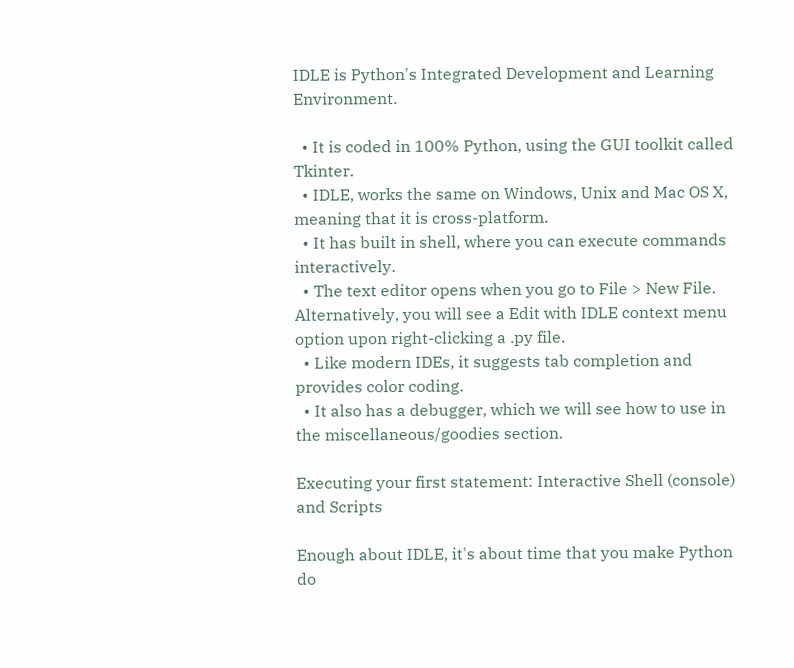IDLE is Python's Integrated Development and Learning Environment.

  • It is coded in 100% Python, using the GUI toolkit called Tkinter.
  • IDLE, works the same on Windows, Unix and Mac OS X, meaning that it is cross-platform.
  • It has built in shell, where you can execute commands interactively.
  • The text editor opens when you go to File > New File. Alternatively, you will see a Edit with IDLE context menu option upon right-clicking a .py file.
  • Like modern IDEs, it suggests tab completion and provides color coding.
  • It also has a debugger, which we will see how to use in the miscellaneous/goodies section.

Executing your first statement: Interactive Shell (console) and Scripts

Enough about IDLE, it's about time that you make Python do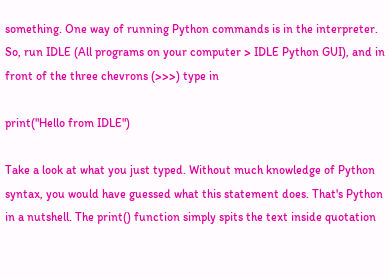something. One way of running Python commands is in the interpreter. So, run IDLE (All programs on your computer > IDLE Python GUI), and in front of the three chevrons (>>>) type in

print("Hello from IDLE")

Take a look at what you just typed. Without much knowledge of Python syntax, you would have guessed what this statement does. That's Python in a nutshell. The print() function simply spits the text inside quotation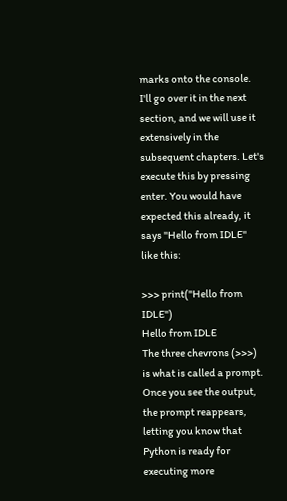marks onto the console. I'll go over it in the next section, and we will use it extensively in the subsequent chapters. Let's execute this by pressing enter. You would have expected this already, it says "Hello from IDLE" like this:

>>> print("Hello from IDLE")
Hello from IDLE
The three chevrons (>>>) is what is called a prompt.  Once you see the output, the prompt reappears, letting you know that Python is ready for executing more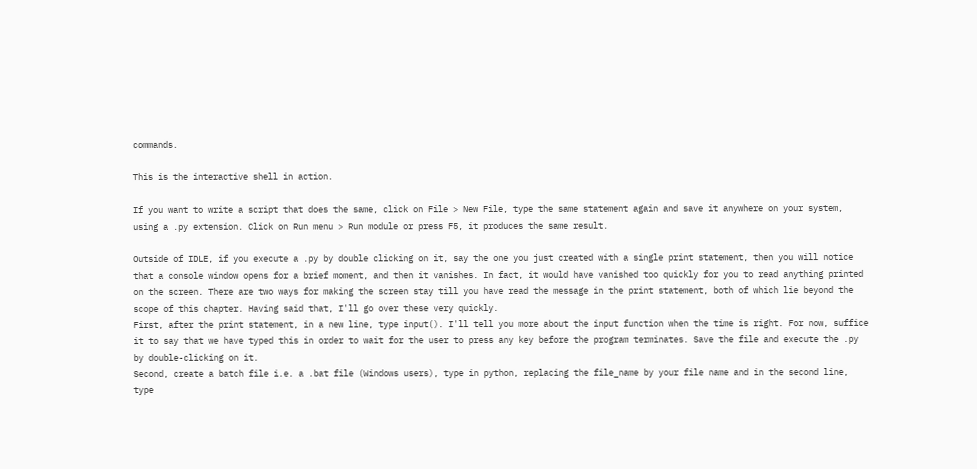commands.

This is the interactive shell in action.

If you want to write a script that does the same, click on File > New File, type the same statement again and save it anywhere on your system, using a .py extension. Click on Run menu > Run module or press F5, it produces the same result.

Outside of IDLE, if you execute a .py by double clicking on it, say the one you just created with a single print statement, then you will notice that a console window opens for a brief moment, and then it vanishes. In fact, it would have vanished too quickly for you to read anything printed on the screen. There are two ways for making the screen stay till you have read the message in the print statement, both of which lie beyond the scope of this chapter. Having said that, I'll go over these very quickly.
First, after the print statement, in a new line, type input(). I'll tell you more about the input function when the time is right. For now, suffice it to say that we have typed this in order to wait for the user to press any key before the program terminates. Save the file and execute the .py by double-clicking on it.
Second, create a batch file i.e. a .bat file (Windows users), type in python, replacing the file_name by your file name and in the second line, type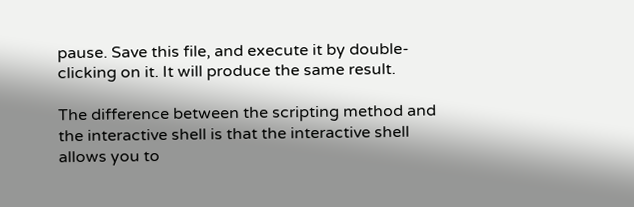pause. Save this file, and execute it by double-clicking on it. It will produce the same result.

The difference between the scripting method and the interactive shell is that the interactive shell allows you to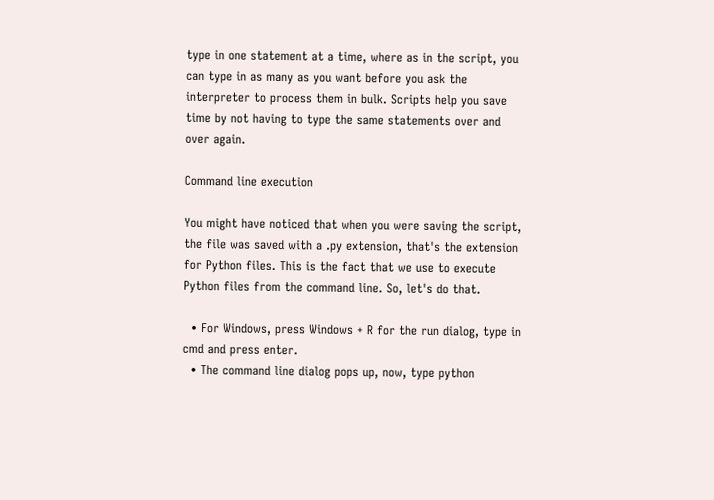type in one statement at a time, where as in the script, you can type in as many as you want before you ask the interpreter to process them in bulk. Scripts help you save time by not having to type the same statements over and over again.

Command line execution

You might have noticed that when you were saving the script, the file was saved with a .py extension, that's the extension for Python files. This is the fact that we use to execute Python files from the command line. So, let's do that.

  • For Windows, press Windows + R for the run dialog, type in cmd and press enter.
  • The command line dialog pops up, now, type python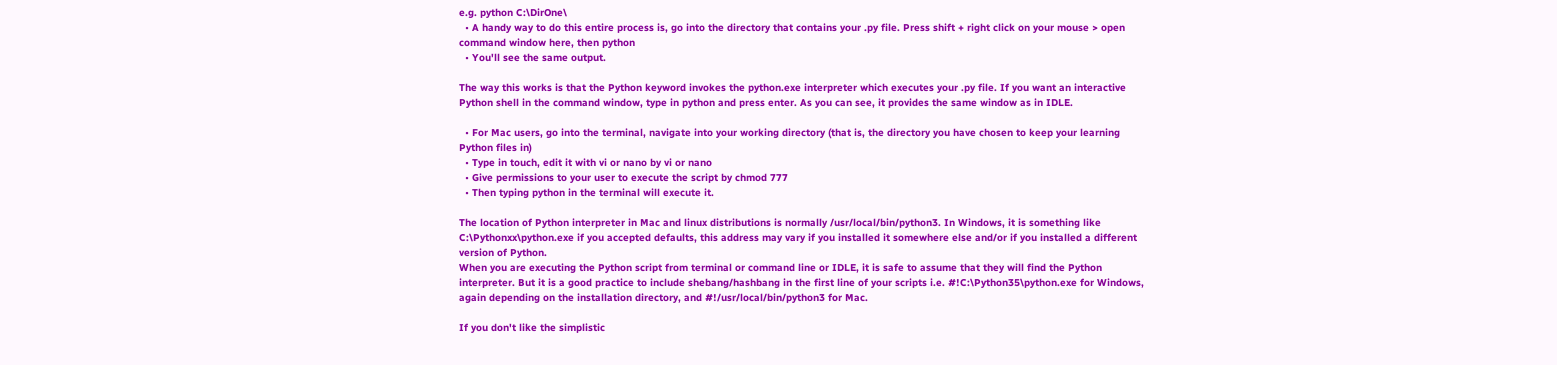e.g. python C:\DirOne\
  • A handy way to do this entire process is, go into the directory that contains your .py file. Press shift + right click on your mouse > open command window here, then python
  • You'll see the same output.

The way this works is that the Python keyword invokes the python.exe interpreter which executes your .py file. If you want an interactive Python shell in the command window, type in python and press enter. As you can see, it provides the same window as in IDLE.

  • For Mac users, go into the terminal, navigate into your working directory (that is, the directory you have chosen to keep your learning Python files in)
  • Type in touch, edit it with vi or nano by vi or nano
  • Give permissions to your user to execute the script by chmod 777
  • Then typing python in the terminal will execute it.

The location of Python interpreter in Mac and linux distributions is normally /usr/local/bin/python3. In Windows, it is something like C:\Pythonxx\python.exe if you accepted defaults, this address may vary if you installed it somewhere else and/or if you installed a different version of Python.
When you are executing the Python script from terminal or command line or IDLE, it is safe to assume that they will find the Python interpreter. But it is a good practice to include shebang/hashbang in the first line of your scripts i.e. #!C:\Python35\python.exe for Windows, again depending on the installation directory, and #!/usr/local/bin/python3 for Mac.

If you don't like the simplistic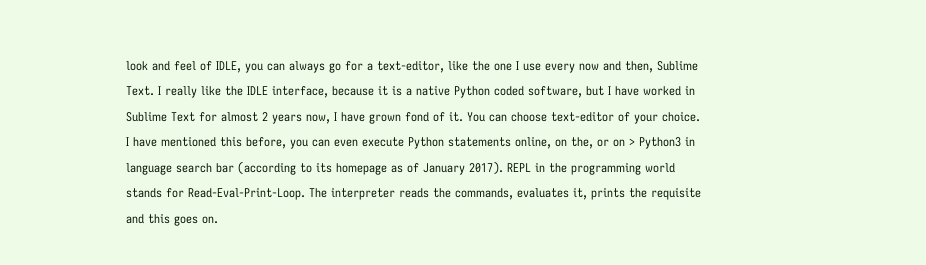look and feel of IDLE, you can always go for a text-editor, like the one I use every now and then, Sublime Text. I really like the IDLE interface, because it is a native Python coded software, but I have worked in Sublime Text for almost 2 years now, I have grown fond of it. You can choose text-editor of your choice.
I have mentioned this before, you can even execute Python statements online, on the, or on > Python3 in language search bar (according to its homepage as of January 2017). REPL in the programming world stands for Read-Eval-Print-Loop. The interpreter reads the commands, evaluates it, prints the requisite and this goes on.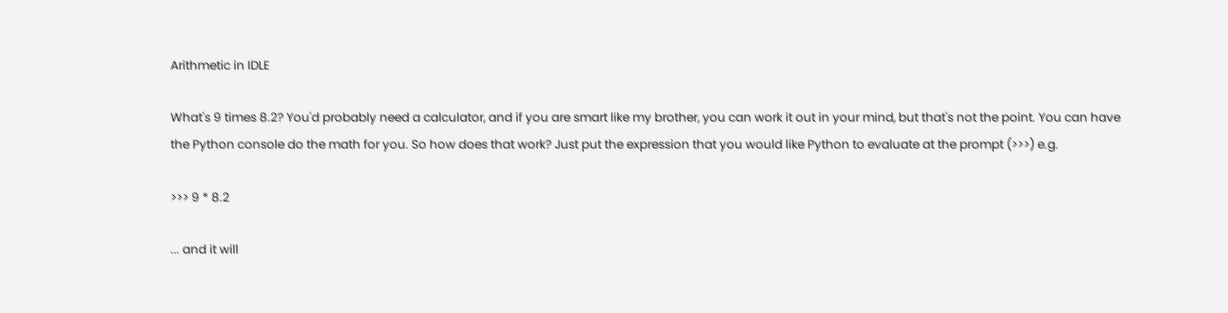Arithmetic in IDLE

What's 9 times 8.2? You'd probably need a calculator, and if you are smart like my brother, you can work it out in your mind, but that's not the point. You can have the Python console do the math for you. So how does that work? Just put the expression that you would like Python to evaluate at the prompt (>>>) e.g.

>>> 9 * 8.2

... and it will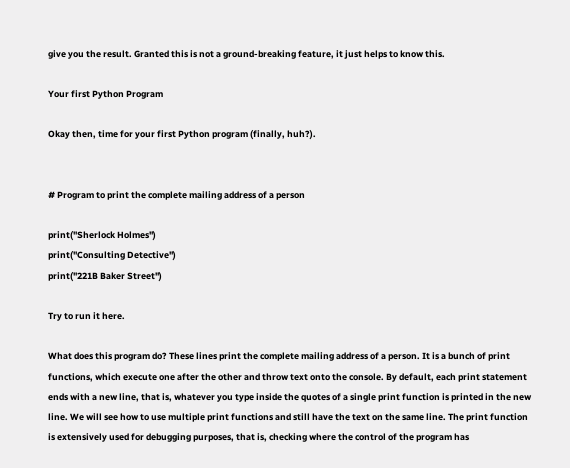give you the result. Granted this is not a ground-breaking feature, it just helps to know this.

Your first Python Program

Okay then, time for your first Python program (finally, huh?).


# Program to print the complete mailing address of a person

print("Sherlock Holmes")
print("Consulting Detective")
print("221B Baker Street")

Try to run it here.

What does this program do? These lines print the complete mailing address of a person. It is a bunch of print functions, which execute one after the other and throw text onto the console. By default, each print statement ends with a new line, that is, whatever you type inside the quotes of a single print function is printed in the new line. We will see how to use multiple print functions and still have the text on the same line. The print function is extensively used for debugging purposes, that is, checking where the control of the program has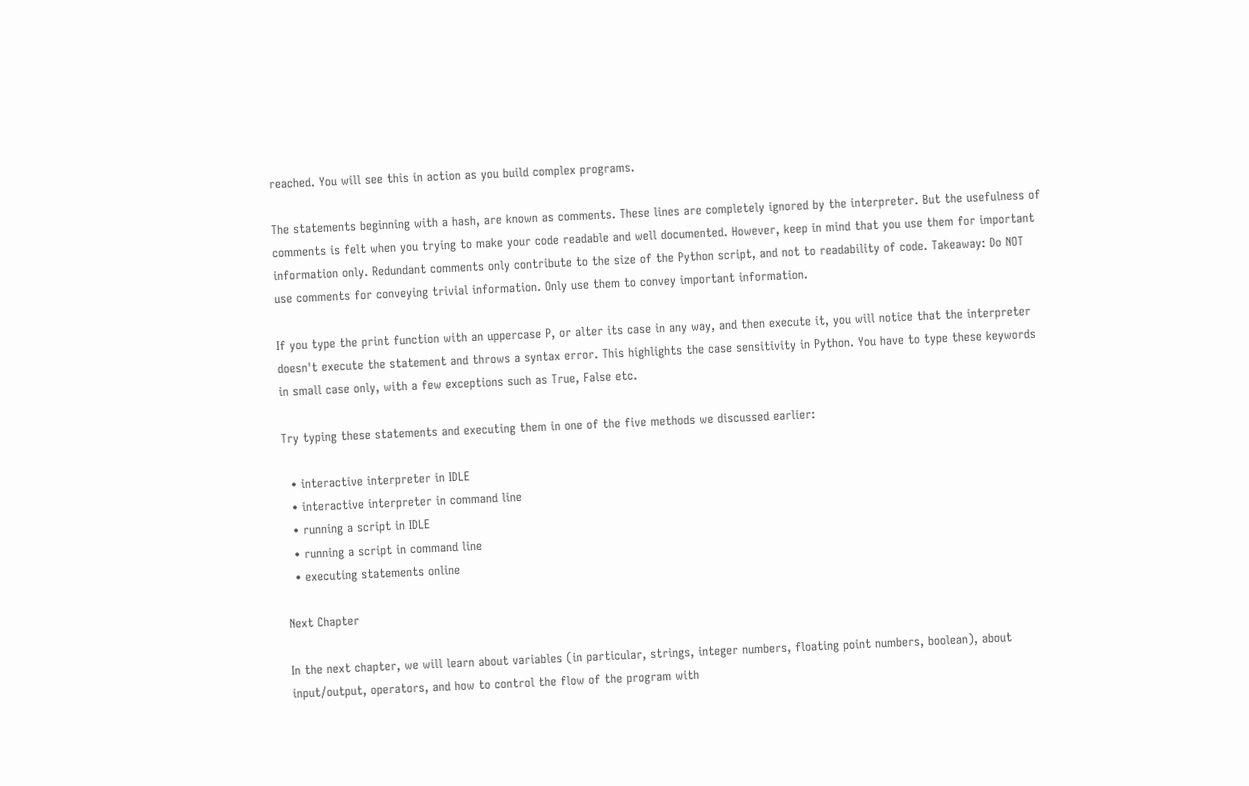reached. You will see this in action as you build complex programs.

The statements beginning with a hash, are known as comments. These lines are completely ignored by the interpreter. But the usefulness of comments is felt when you trying to make your code readable and well documented. However, keep in mind that you use them for important information only. Redundant comments only contribute to the size of the Python script, and not to readability of code. Takeaway: Do NOT use comments for conveying trivial information. Only use them to convey important information.

If you type the print function with an uppercase P, or alter its case in any way, and then execute it, you will notice that the interpreter doesn't execute the statement and throws a syntax error. This highlights the case sensitivity in Python. You have to type these keywords in small case only, with a few exceptions such as True, False etc.

Try typing these statements and executing them in one of the five methods we discussed earlier:

  • interactive interpreter in IDLE
  • interactive interpreter in command line
  • running a script in IDLE
  • running a script in command line
  • executing statements online

Next Chapter

In the next chapter, we will learn about variables (in particular, strings, integer numbers, floating point numbers, boolean), about input/output, operators, and how to control the flow of the program with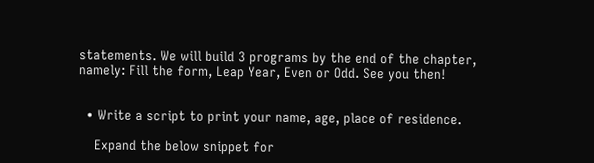statements. We will build 3 programs by the end of the chapter, namely: Fill the form, Leap Year, Even or Odd. See you then!


  • Write a script to print your name, age, place of residence.

    Expand the below snippet for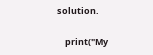solution.

    print("My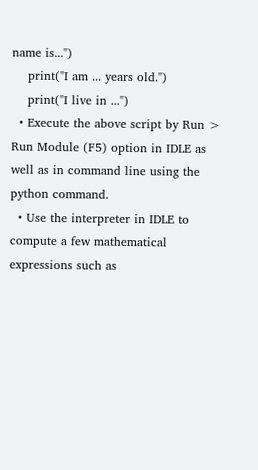name is...")
    print("I am ... years old.")
    print("I live in ...")
  • Execute the above script by Run > Run Module (F5) option in IDLE as well as in command line using the python command.
  • Use the interpreter in IDLE to compute a few mathematical expressions such as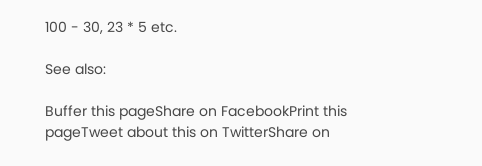100 - 30, 23 * 5 etc.

See also:

Buffer this pageShare on FacebookPrint this pageTweet about this on TwitterShare on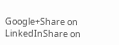Google+Share on LinkedInShare on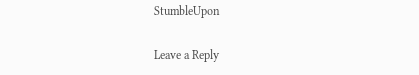StumbleUpon

Leave a Reply